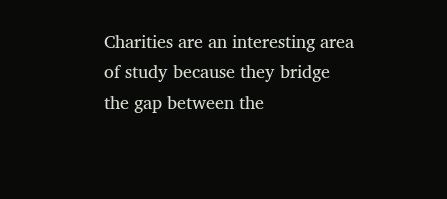Charities are an interesting area of study because they bridge the gap between the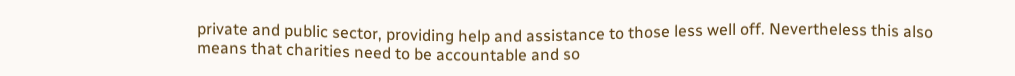private and public sector, providing help and assistance to those less well off. Nevertheless this also means that charities need to be accountable and so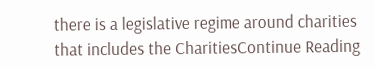there is a legislative regime around charities that includes the CharitiesContinue Reading